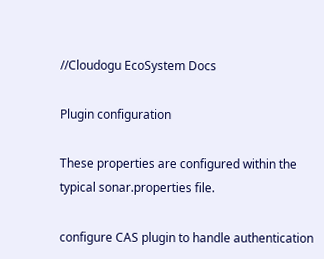//Cloudogu EcoSystem Docs

Plugin configuration

These properties are configured within the typical sonar.properties file.

configure CAS plugin to handle authentication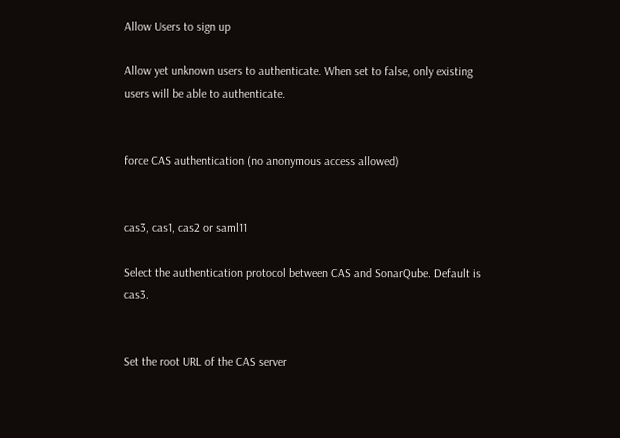Allow Users to sign up

Allow yet unknown users to authenticate. When set to false, only existing users will be able to authenticate.


force CAS authentication (no anonymous access allowed)


cas3, cas1, cas2 or saml11

Select the authentication protocol between CAS and SonarQube. Default is cas3.


Set the root URL of the CAS server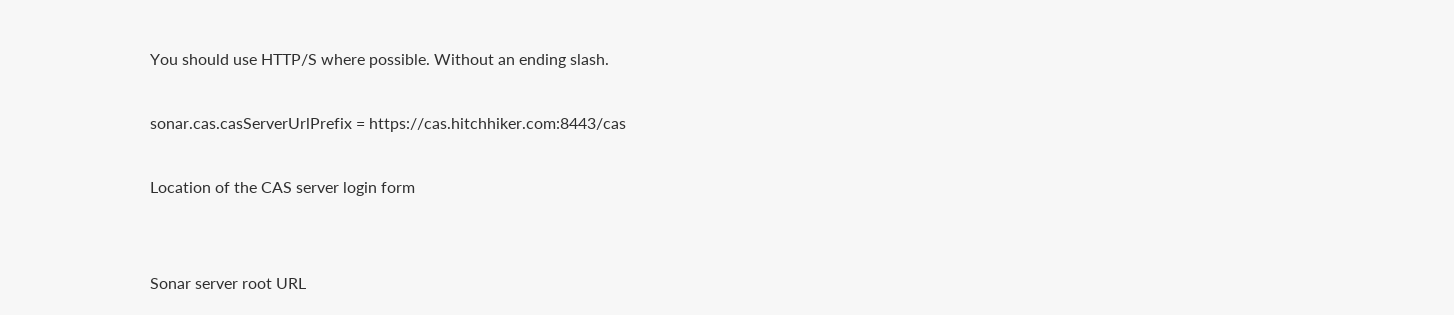You should use HTTP/S where possible. Without an ending slash.

sonar.cas.casServerUrlPrefix = https://cas.hitchhiker.com:8443/cas

Location of the CAS server login form


Sonar server root URL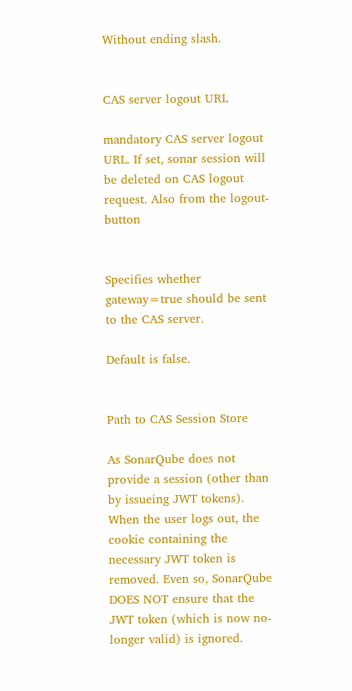Without ending slash.


CAS server logout URL

mandatory CAS server logout URL. If set, sonar session will be deleted on CAS logout request. Also from the logout-button


Specifies whether gateway=true should be sent to the CAS server.

Default is false.


Path to CAS Session Store

As SonarQube does not provide a session (other than by issueing JWT tokens). When the user logs out, the cookie containing the necessary JWT token is removed. Even so, SonarQube DOES NOT ensure that the JWT token (which is now no-longer valid) is ignored.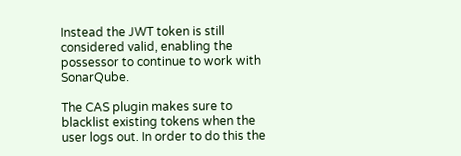Instead the JWT token is still considered valid, enabling the possessor to continue to work with SonarQube.

The CAS plugin makes sure to blacklist existing tokens when the user logs out. In order to do this the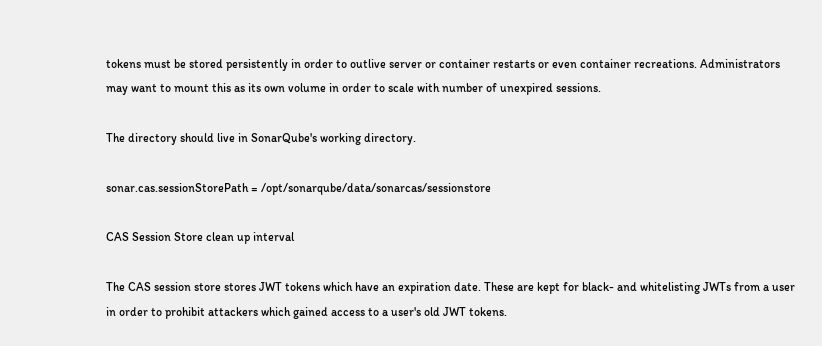tokens must be stored persistently in order to outlive server or container restarts or even container recreations. Administrators may want to mount this as its own volume in order to scale with number of unexpired sessions.

The directory should live in SonarQube's working directory.

sonar.cas.sessionStorePath = /opt/sonarqube/data/sonarcas/sessionstore

CAS Session Store clean up interval

The CAS session store stores JWT tokens which have an expiration date. These are kept for black- and whitelisting JWTs from a user in order to prohibit attackers which gained access to a user's old JWT tokens.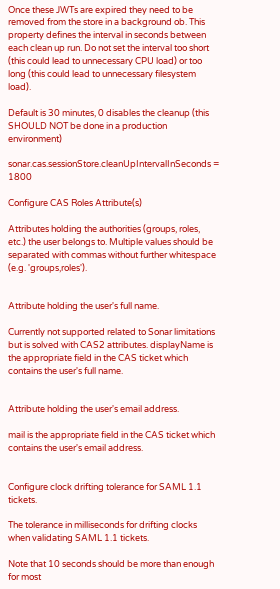Once these JWTs are expired they need to be removed from the store in a background ob. This property defines the interval in seconds between each clean up run. Do not set the interval too short (this could lead to unnecessary CPU load) or too long (this could lead to unnecessary filesystem load).

Default is 30 minutes, 0 disables the cleanup (this SHOULD NOT be done in a production environment)

sonar.cas.sessionStore.cleanUpIntervalInSeconds = 1800

Configure CAS Roles Attribute(s)

Attributes holding the authorities (groups, roles, etc.) the user belongs to. Multiple values should be separated with commas without further whitespace (e.g. 'groups,roles').


Attribute holding the user's full name.

Currently not supported related to Sonar limitations but is solved with CAS2 attributes. displayName is the appropriate field in the CAS ticket which contains the user's full name.


Attribute holding the user's email address.

mail is the appropriate field in the CAS ticket which contains the user's email address.


Configure clock drifting tolerance for SAML 1.1 tickets.

The tolerance in milliseconds for drifting clocks when validating SAML 1.1 tickets.

Note that 10 seconds should be more than enough for most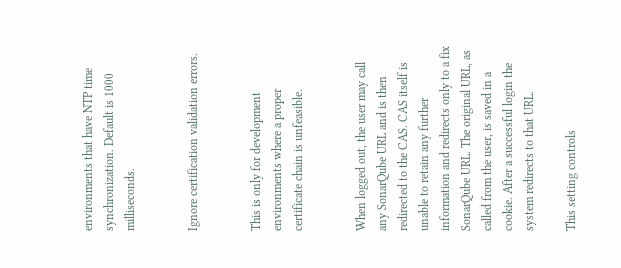environments that have NTP time synchronization. Default is 1000 milliseconds.


Ignore certification validation errors.


This is only for development environments where a proper certificate chain is unfeasible.


When logged out, the user may call any SonarQube URL and is then redirected to the CAS. CAS itself is unable to retain any further information and redirects only to a fix SonarQube URL. The original URL, as called from the user, is saved in a cookie. After a successful login the system redirects to that URL.

This setting controls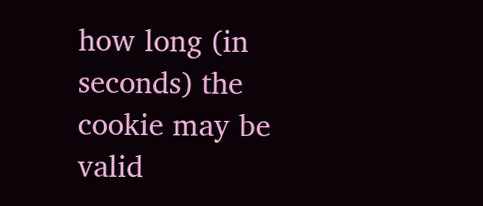how long (in seconds) the cookie may be valid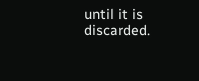until it is discarded.